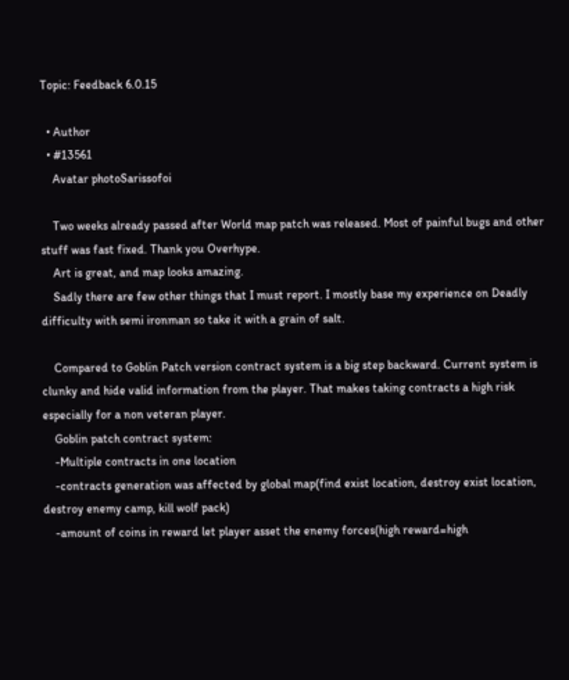Topic: Feedback 6.0.15

  • Author
  • #13561
    Avatar photoSarissofoi

    Two weeks already passed after World map patch was released. Most of painful bugs and other stuff was fast fixed. Thank you Overhype.
    Art is great, and map looks amazing.
    Sadly there are few other things that I must report. I mostly base my experience on Deadly difficulty with semi ironman so take it with a grain of salt.

    Compared to Goblin Patch version contract system is a big step backward. Current system is clunky and hide valid information from the player. That makes taking contracts a high risk especially for a non veteran player.
    Goblin patch contract system:
    -Multiple contracts in one location
    -contracts generation was affected by global map(find exist location, destroy exist location, destroy enemy camp, kill wolf pack)
    -amount of coins in reward let player asset the enemy forces(high reward=high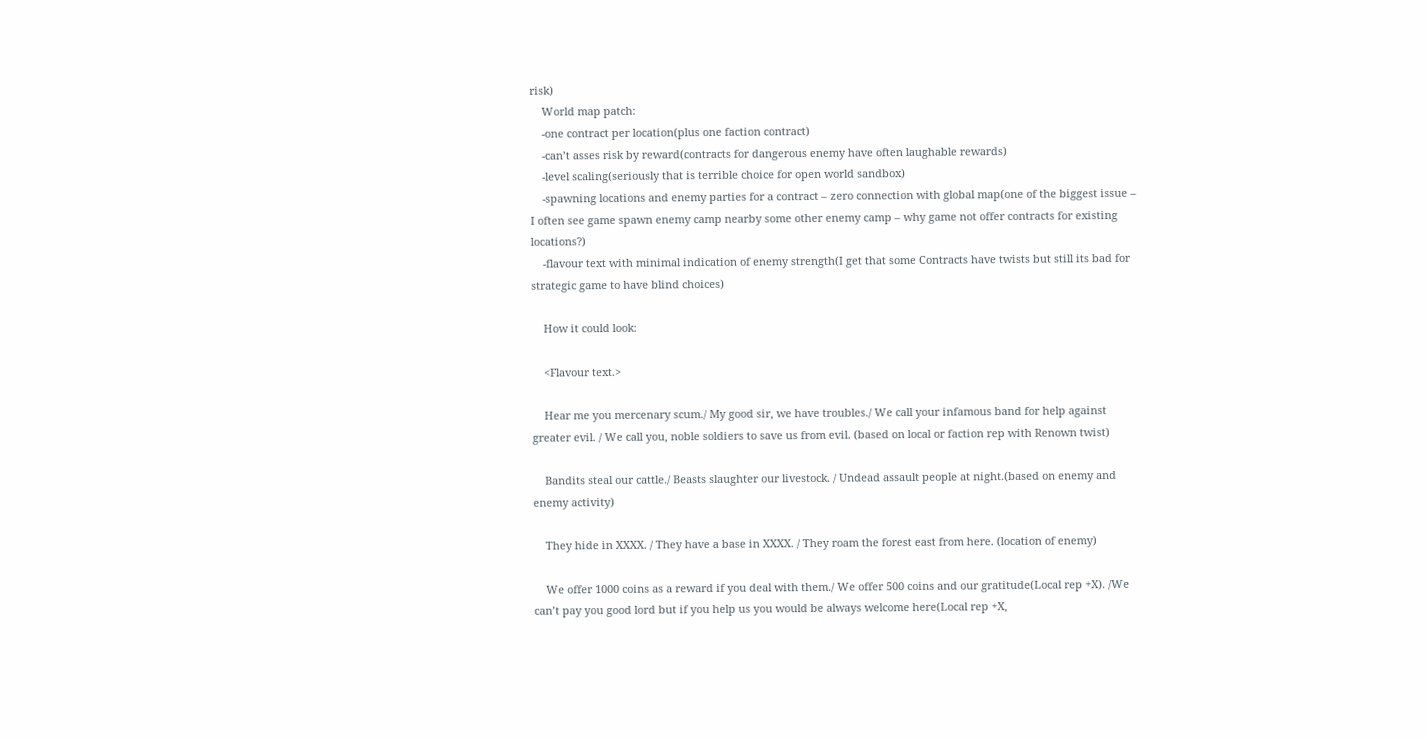risk)
    World map patch:
    -one contract per location(plus one faction contract)
    -can’t asses risk by reward(contracts for dangerous enemy have often laughable rewards)
    -level scaling(seriously that is terrible choice for open world sandbox)
    -spawning locations and enemy parties for a contract – zero connection with global map(one of the biggest issue – I often see game spawn enemy camp nearby some other enemy camp – why game not offer contracts for existing locations?)
    -flavour text with minimal indication of enemy strength(I get that some Contracts have twists but still its bad for strategic game to have blind choices)

    How it could look:

    <Flavour text.>

    Hear me you mercenary scum./ My good sir, we have troubles./ We call your infamous band for help against greater evil. / We call you, noble soldiers to save us from evil. (based on local or faction rep with Renown twist)

    Bandits steal our cattle./ Beasts slaughter our livestock. / Undead assault people at night.(based on enemy and enemy activity)

    They hide in XXXX. / They have a base in XXXX. / They roam the forest east from here. (location of enemy)

    We offer 1000 coins as a reward if you deal with them./ We offer 500 coins and our gratitude(Local rep +X). /We can’t pay you good lord but if you help us you would be always welcome here(Local rep +X,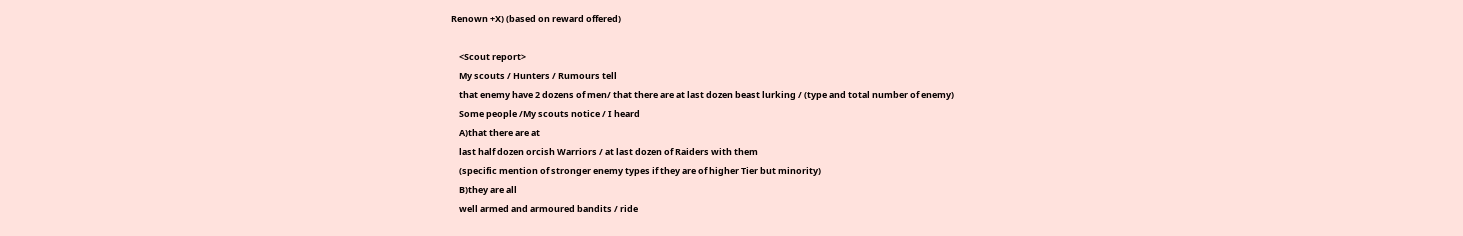Renown +X) (based on reward offered)

    <Scout report>
    My scouts / Hunters / Rumours tell
    that enemy have 2 dozens of men/ that there are at last dozen beast lurking / (type and total number of enemy)
    Some people /My scouts notice / I heard
    A)that there are at
    last half dozen orcish Warriors / at last dozen of Raiders with them
    (specific mention of stronger enemy types if they are of higher Tier but minority)
    B)they are all
    well armed and armoured bandits / ride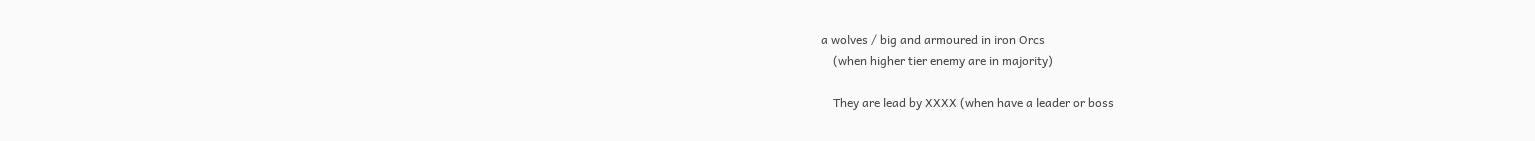a wolves / big and armoured in iron Orcs
    (when higher tier enemy are in majority)

    They are lead by XXXX (when have a leader or boss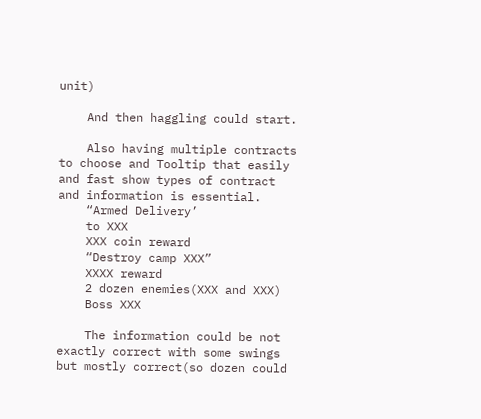unit)

    And then haggling could start.

    Also having multiple contracts to choose and Tooltip that easily and fast show types of contract and information is essential.
    “Armed Delivery’
    to XXX
    XXX coin reward
    “Destroy camp XXX”
    XXXX reward
    2 dozen enemies(XXX and XXX)
    Boss XXX

    The information could be not exactly correct with some swings but mostly correct(so dozen could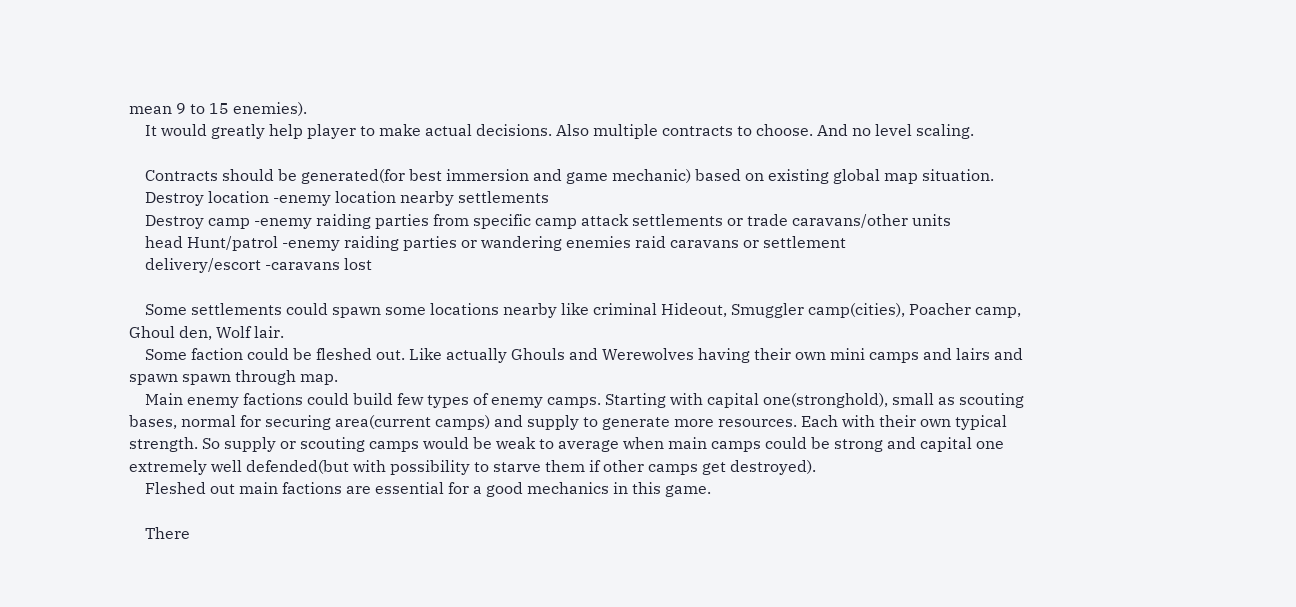mean 9 to 15 enemies).
    It would greatly help player to make actual decisions. Also multiple contracts to choose. And no level scaling.

    Contracts should be generated(for best immersion and game mechanic) based on existing global map situation.
    Destroy location -enemy location nearby settlements
    Destroy camp -enemy raiding parties from specific camp attack settlements or trade caravans/other units
    head Hunt/patrol -enemy raiding parties or wandering enemies raid caravans or settlement
    delivery/escort -caravans lost

    Some settlements could spawn some locations nearby like criminal Hideout, Smuggler camp(cities), Poacher camp, Ghoul den, Wolf lair.
    Some faction could be fleshed out. Like actually Ghouls and Werewolves having their own mini camps and lairs and spawn spawn through map.
    Main enemy factions could build few types of enemy camps. Starting with capital one(stronghold), small as scouting bases, normal for securing area(current camps) and supply to generate more resources. Each with their own typical strength. So supply or scouting camps would be weak to average when main camps could be strong and capital one extremely well defended(but with possibility to starve them if other camps get destroyed).
    Fleshed out main factions are essential for a good mechanics in this game.

    There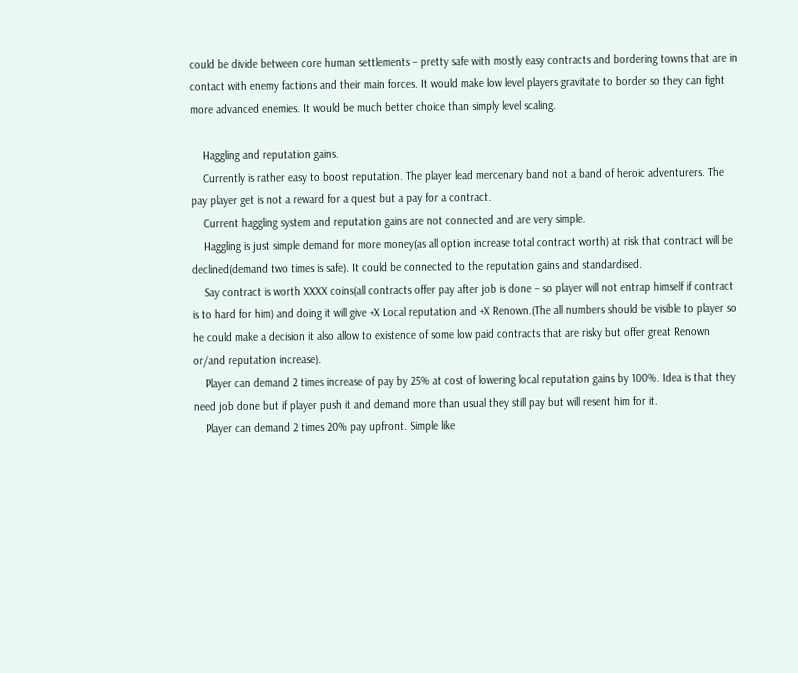could be divide between core human settlements – pretty safe with mostly easy contracts and bordering towns that are in contact with enemy factions and their main forces. It would make low level players gravitate to border so they can fight more advanced enemies. It would be much better choice than simply level scaling.

    Haggling and reputation gains.
    Currently is rather easy to boost reputation. The player lead mercenary band not a band of heroic adventurers. The pay player get is not a reward for a quest but a pay for a contract.
    Current haggling system and reputation gains are not connected and are very simple.
    Haggling is just simple demand for more money(as all option increase total contract worth) at risk that contract will be declined(demand two times is safe). It could be connected to the reputation gains and standardised.
    Say contract is worth XXXX coins(all contracts offer pay after job is done – so player will not entrap himself if contract is to hard for him) and doing it will give +X Local reputation and +X Renown.(The all numbers should be visible to player so he could make a decision it also allow to existence of some low paid contracts that are risky but offer great Renown or/and reputation increase).
    Player can demand 2 times increase of pay by 25% at cost of lowering local reputation gains by 100%. Idea is that they need job done but if player push it and demand more than usual they still pay but will resent him for it.
    Player can demand 2 times 20% pay upfront. Simple like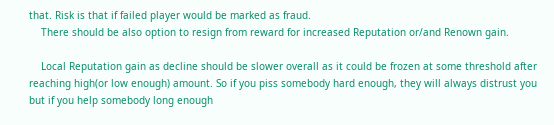that. Risk is that if failed player would be marked as fraud.
    There should be also option to resign from reward for increased Reputation or/and Renown gain.

    Local Reputation gain as decline should be slower overall as it could be frozen at some threshold after reaching high(or low enough) amount. So if you piss somebody hard enough, they will always distrust you but if you help somebody long enough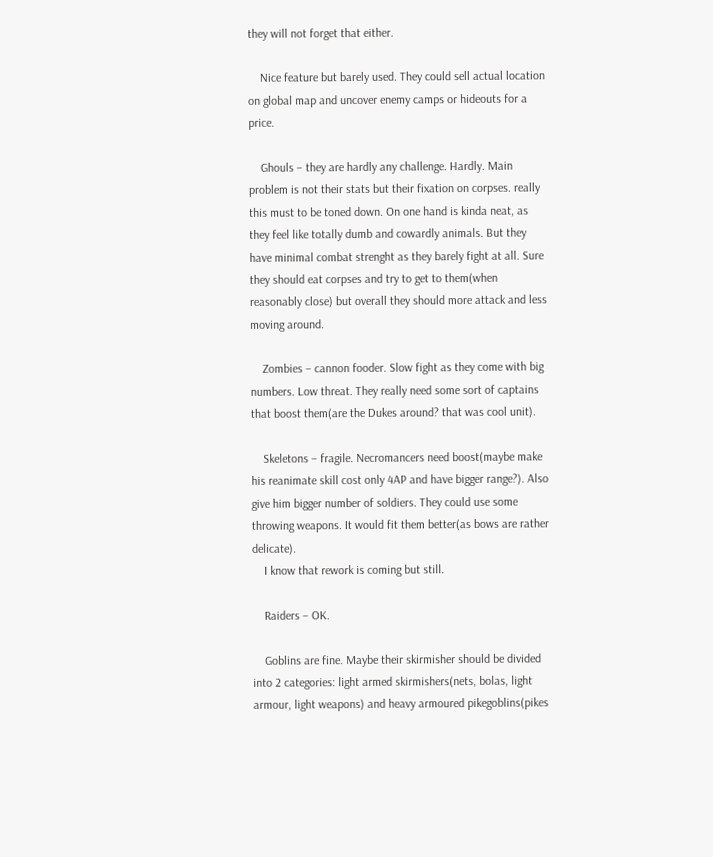they will not forget that either.

    Nice feature but barely used. They could sell actual location on global map and uncover enemy camps or hideouts for a price.

    Ghouls – they are hardly any challenge. Hardly. Main problem is not their stats but their fixation on corpses. really this must to be toned down. On one hand is kinda neat, as they feel like totally dumb and cowardly animals. But they have minimal combat strenght as they barely fight at all. Sure they should eat corpses and try to get to them(when reasonably close) but overall they should more attack and less moving around.

    Zombies – cannon fooder. Slow fight as they come with big numbers. Low threat. They really need some sort of captains that boost them(are the Dukes around? that was cool unit).

    Skeletons – fragile. Necromancers need boost(maybe make his reanimate skill cost only 4AP and have bigger range?). Also give him bigger number of soldiers. They could use some throwing weapons. It would fit them better(as bows are rather delicate).
    I know that rework is coming but still.

    Raiders – OK.

    Goblins are fine. Maybe their skirmisher should be divided into 2 categories: light armed skirmishers(nets, bolas, light armour, light weapons) and heavy armoured pikegoblins(pikes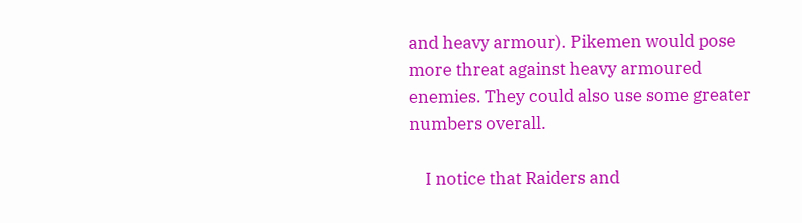and heavy armour). Pikemen would pose more threat against heavy armoured enemies. They could also use some greater numbers overall.

    I notice that Raiders and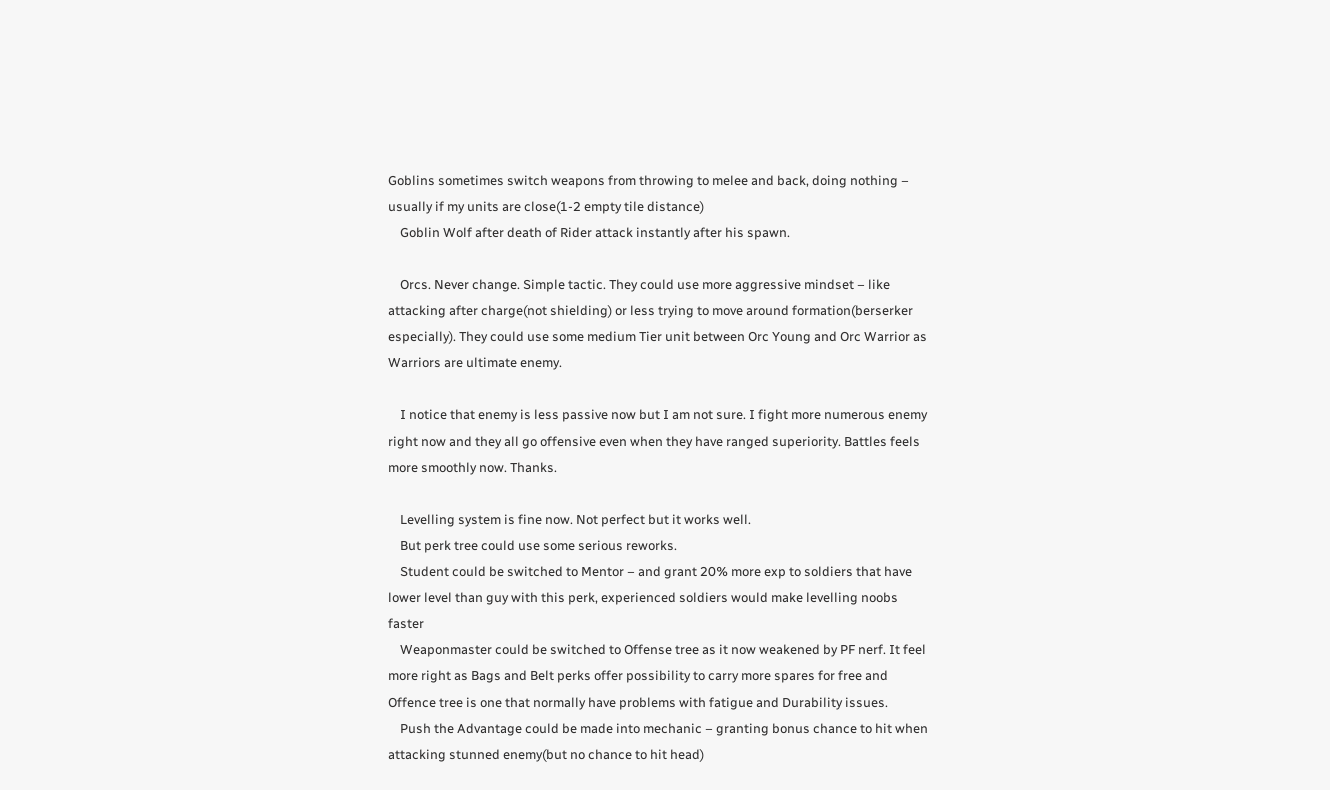Goblins sometimes switch weapons from throwing to melee and back, doing nothing – usually if my units are close(1-2 empty tile distance)
    Goblin Wolf after death of Rider attack instantly after his spawn.

    Orcs. Never change. Simple tactic. They could use more aggressive mindset – like attacking after charge(not shielding) or less trying to move around formation(berserker especially). They could use some medium Tier unit between Orc Young and Orc Warrior as Warriors are ultimate enemy.

    I notice that enemy is less passive now but I am not sure. I fight more numerous enemy right now and they all go offensive even when they have ranged superiority. Battles feels more smoothly now. Thanks.

    Levelling system is fine now. Not perfect but it works well.
    But perk tree could use some serious reworks.
    Student could be switched to Mentor – and grant 20% more exp to soldiers that have lower level than guy with this perk, experienced soldiers would make levelling noobs faster
    Weaponmaster could be switched to Offense tree as it now weakened by PF nerf. It feel more right as Bags and Belt perks offer possibility to carry more spares for free and Offence tree is one that normally have problems with fatigue and Durability issues.
    Push the Advantage could be made into mechanic – granting bonus chance to hit when attacking stunned enemy(but no chance to hit head)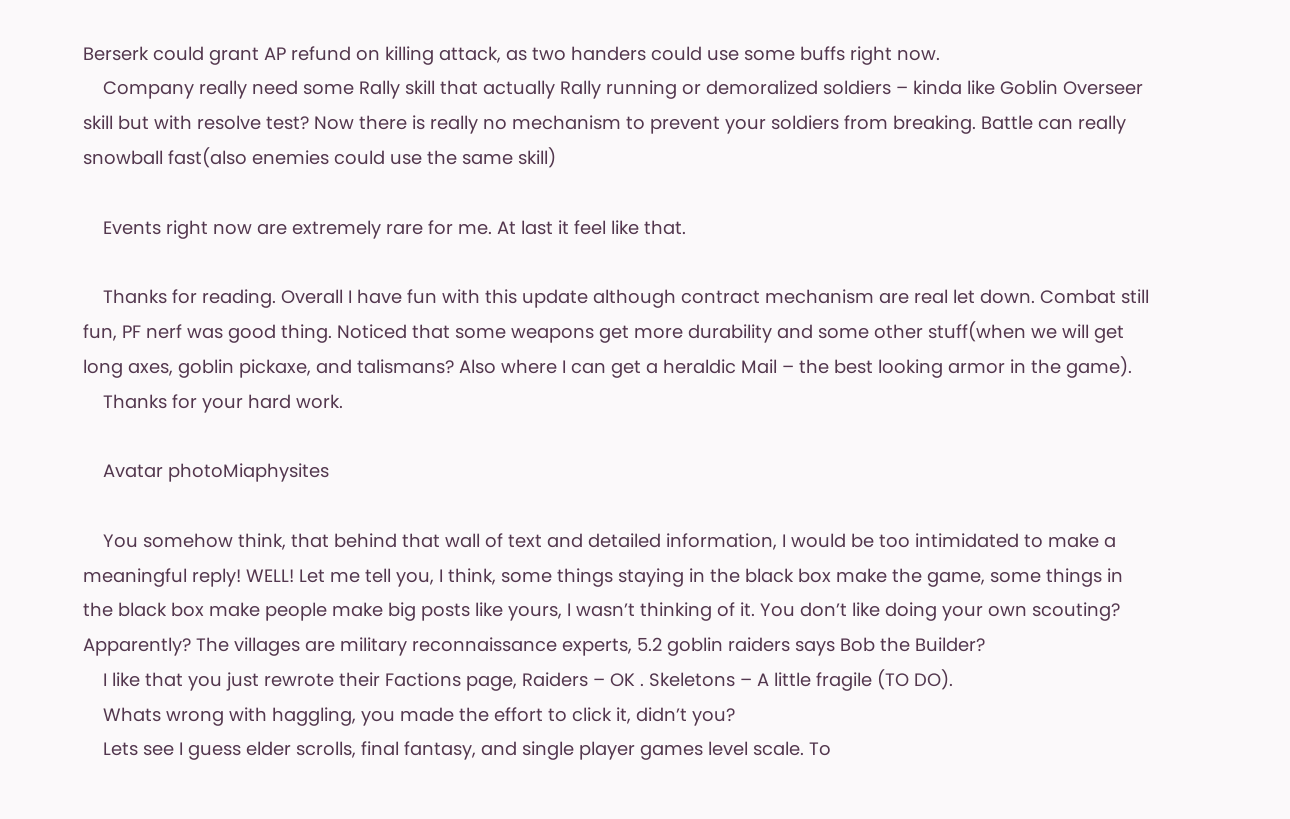Berserk could grant AP refund on killing attack, as two handers could use some buffs right now.
    Company really need some Rally skill that actually Rally running or demoralized soldiers – kinda like Goblin Overseer skill but with resolve test? Now there is really no mechanism to prevent your soldiers from breaking. Battle can really snowball fast(also enemies could use the same skill)

    Events right now are extremely rare for me. At last it feel like that.

    Thanks for reading. Overall I have fun with this update although contract mechanism are real let down. Combat still fun, PF nerf was good thing. Noticed that some weapons get more durability and some other stuff(when we will get long axes, goblin pickaxe, and talismans? Also where I can get a heraldic Mail – the best looking armor in the game).
    Thanks for your hard work.

    Avatar photoMiaphysites

    You somehow think, that behind that wall of text and detailed information, I would be too intimidated to make a meaningful reply! WELL! Let me tell you, I think, some things staying in the black box make the game, some things in the black box make people make big posts like yours, I wasn’t thinking of it. You don’t like doing your own scouting? Apparently? The villages are military reconnaissance experts, 5.2 goblin raiders says Bob the Builder?
    I like that you just rewrote their Factions page, Raiders – OK . Skeletons – A little fragile (TO DO).
    Whats wrong with haggling, you made the effort to click it, didn’t you?
    Lets see I guess elder scrolls, final fantasy, and single player games level scale. To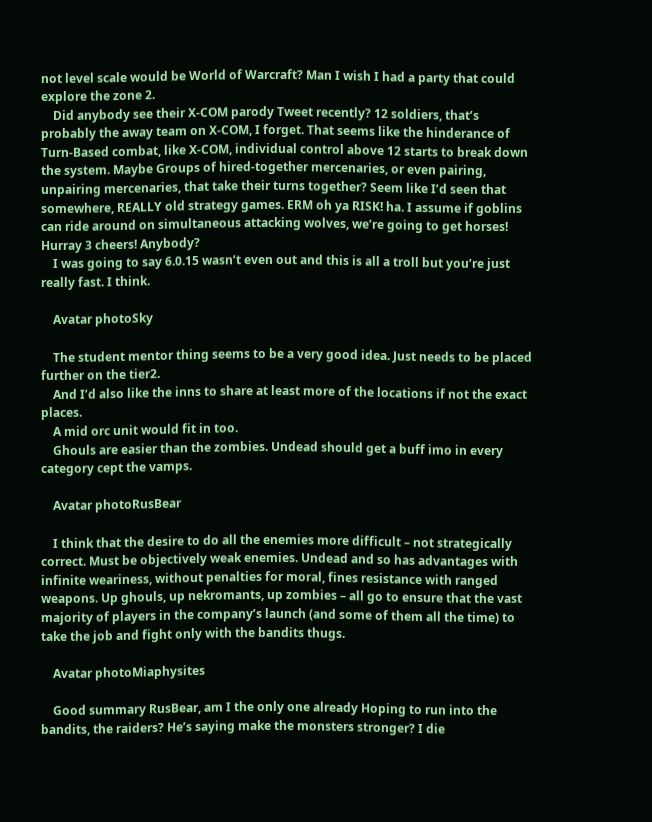not level scale would be World of Warcraft? Man I wish I had a party that could explore the zone 2.
    Did anybody see their X-COM parody Tweet recently? 12 soldiers, that’s probably the away team on X-COM, I forget. That seems like the hinderance of Turn-Based combat, like X-COM, individual control above 12 starts to break down the system. Maybe Groups of hired-together mercenaries, or even pairing, unpairing mercenaries, that take their turns together? Seem like I’d seen that somewhere, REALLY old strategy games. ERM oh ya RISK! ha. I assume if goblins can ride around on simultaneous attacking wolves, we’re going to get horses! Hurray 3 cheers! Anybody?
    I was going to say 6.0.15 wasn’t even out and this is all a troll but you’re just really fast. I think.

    Avatar photoSky

    The student mentor thing seems to be a very good idea. Just needs to be placed further on the tier2.
    And I’d also like the inns to share at least more of the locations if not the exact places.
    A mid orc unit would fit in too.
    Ghouls are easier than the zombies. Undead should get a buff imo in every category cept the vamps.

    Avatar photoRusBear

    I think that the desire to do all the enemies more difficult – not strategically correct. Must be objectively weak enemies. Undead and so has advantages with infinite weariness, without penalties for moral, fines resistance with ranged weapons. Up ghouls, up nekromants, up zombies – all go to ensure that the vast majority of players in the company’s launch (and some of them all the time) to take the job and fight only with the bandits thugs.

    Avatar photoMiaphysites

    Good summary RusBear, am I the only one already Hoping to run into the bandits, the raiders? He’s saying make the monsters stronger? I die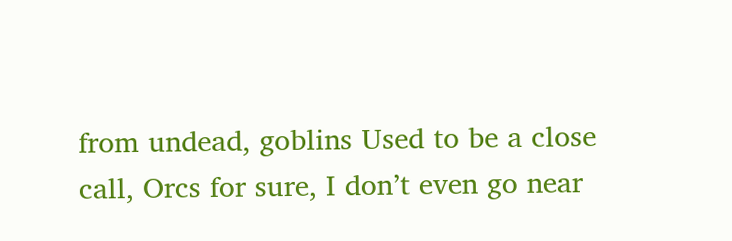from undead, goblins Used to be a close call, Orcs for sure, I don’t even go near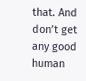that. And don’t get any good human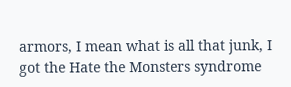armors, I mean what is all that junk, I got the Hate the Monsters syndrome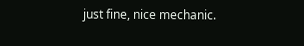just fine, nice mechanic.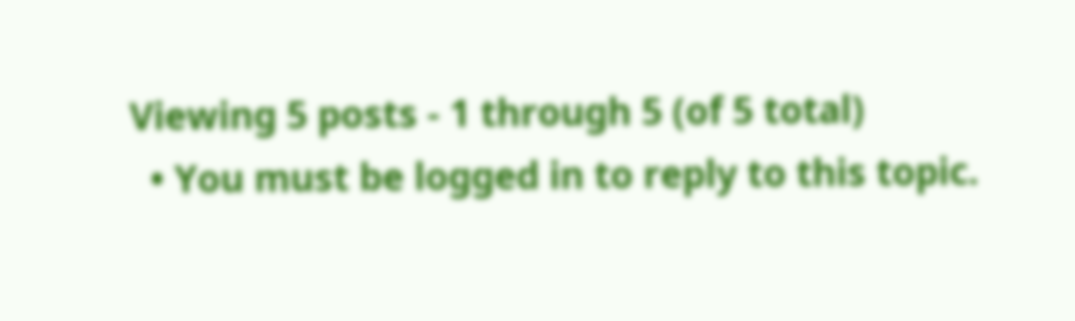Viewing 5 posts - 1 through 5 (of 5 total)
  • You must be logged in to reply to this topic.